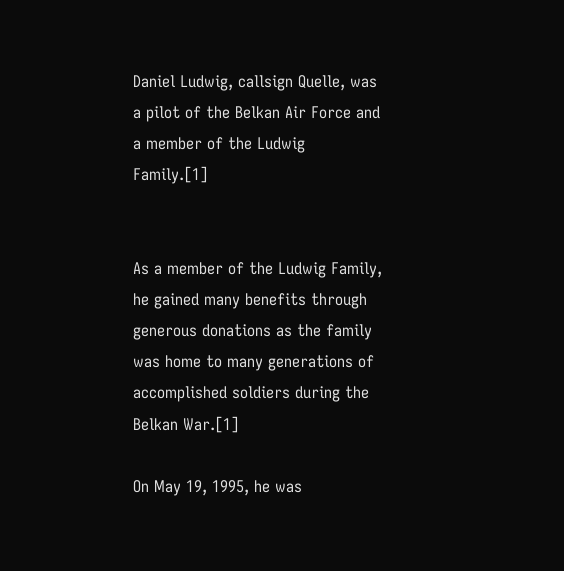Daniel Ludwig, callsign Quelle, was a pilot of the Belkan Air Force and a member of the Ludwig Family.[1]


As a member of the Ludwig Family, he gained many benefits through generous donations as the family was home to many generations of accomplished soldiers during the Belkan War.[1]

On May 19, 1995, he was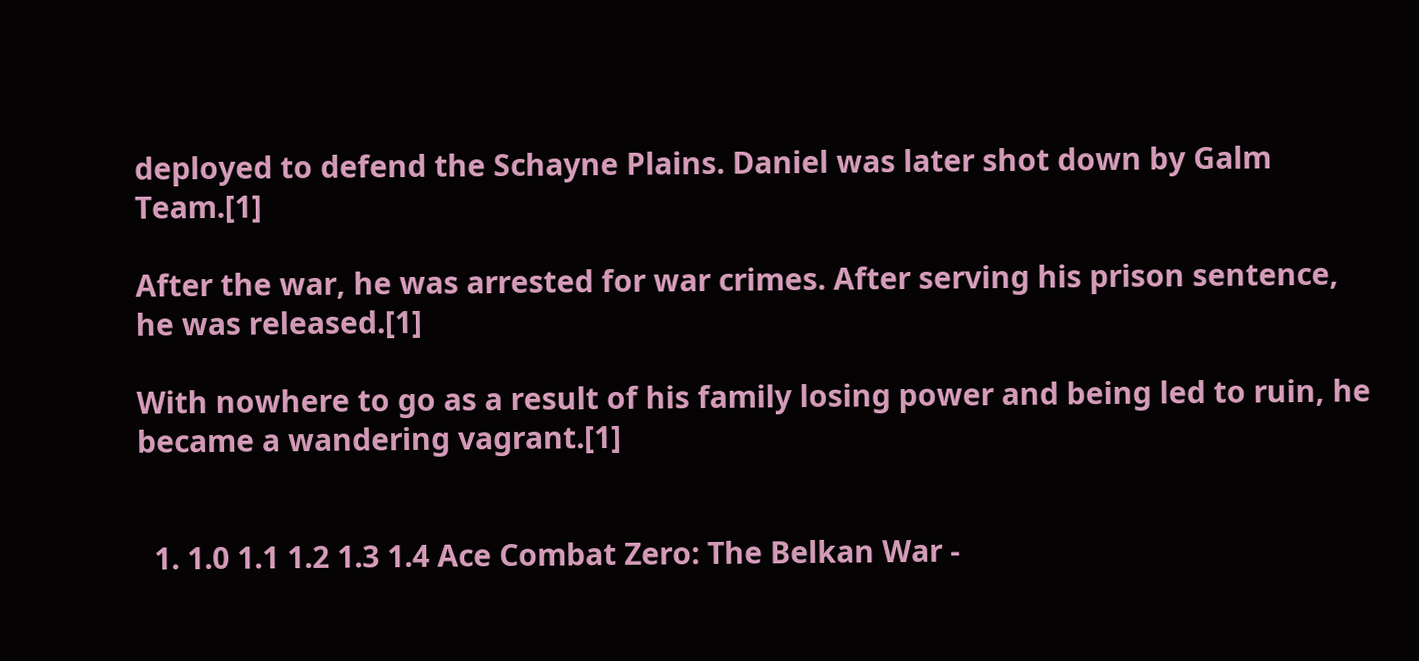deployed to defend the Schayne Plains. Daniel was later shot down by Galm Team.[1]

After the war, he was arrested for war crimes. After serving his prison sentence, he was released.[1]

With nowhere to go as a result of his family losing power and being led to ruin, he became a wandering vagrant.[1]


  1. 1.0 1.1 1.2 1.3 1.4 Ace Combat Zero: The Belkan War -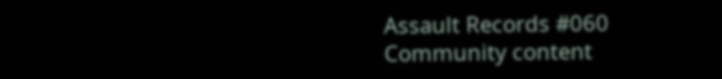Assault Records #060
Community content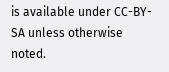is available under CC-BY-SA unless otherwise noted.